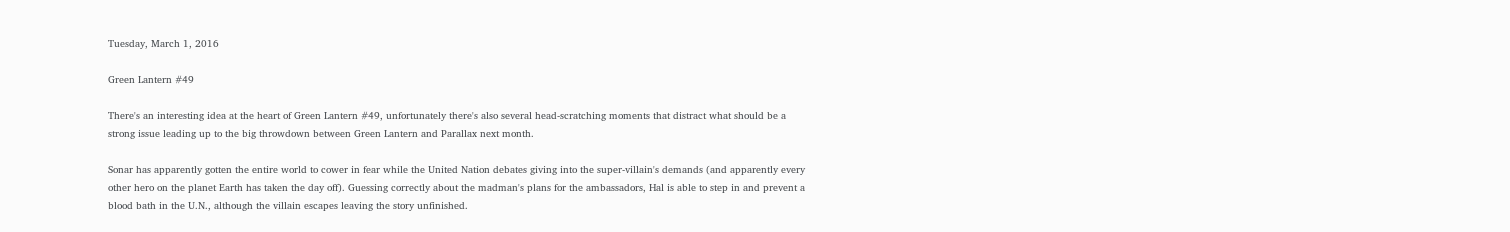Tuesday, March 1, 2016

Green Lantern #49

There's an interesting idea at the heart of Green Lantern #49, unfortunately there's also several head-scratching moments that distract what should be a strong issue leading up to the big throwdown between Green Lantern and Parallax next month.

Sonar has apparently gotten the entire world to cower in fear while the United Nation debates giving into the super-villain's demands (and apparently every other hero on the planet Earth has taken the day off). Guessing correctly about the madman's plans for the ambassadors, Hal is able to step in and prevent a blood bath in the U.N., although the villain escapes leaving the story unfinished.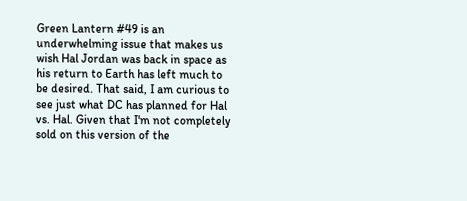Green Lantern #49 is an underwhelming issue that makes us wish Hal Jordan was back in space as his return to Earth has left much to be desired. That said, I am curious to see just what DC has planned for Hal vs. Hal. Given that I'm not completely sold on this version of the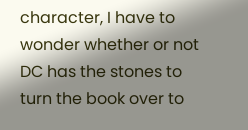character, I have to wonder whether or not DC has the stones to turn the book over to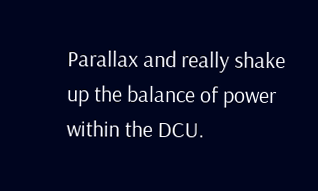Parallax and really shake up the balance of power within the DCU.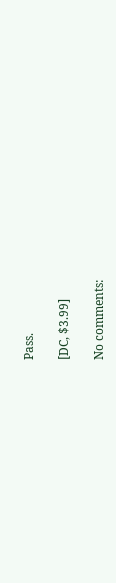Pass.

[DC, $3.99]

No comments: